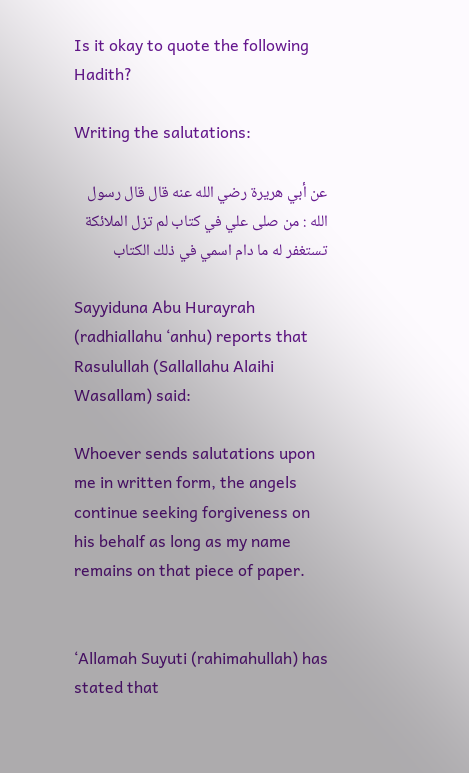Is it okay to quote the following Hadith?

Writing the salutations:

عن أبي هريرة رضي الله عنه قال قال رسول الله : من صلى علي في كتاب لم تزل الملائكة تستغفر له ما دام اسمي في ذلك الكتاب

Sayyiduna Abu Hurayrah (radhiallahu ‘anhu) reports that Rasulullah (Sallallahu Alaihi Wasallam) said:

Whoever sends salutations upon me in written form, the angels continue seeking forgiveness on his behalf as long as my name remains on that piece of paper.


‘Allamah Suyuti (rahimahullah) has stated that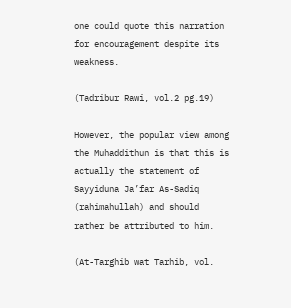one could quote this narration for encouragement despite its weakness.

(Tadribur Rawi, vol.2 pg.19)

However, the popular view among the Muhaddithun is that this is actually the statement of Sayyiduna Ja’far As-Sadiq (rahimahullah) and should rather be attributed to him.

(At-Targhib wat Tarhib, vol.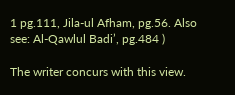1 pg.111, Jila-ul Afham, pg.56. Also see: Al-Qawlul Badi’, pg.484 )

The writer concurs with this view.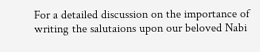For a detailed discussion on the importance of writing the salutaions upon our beloved Nabi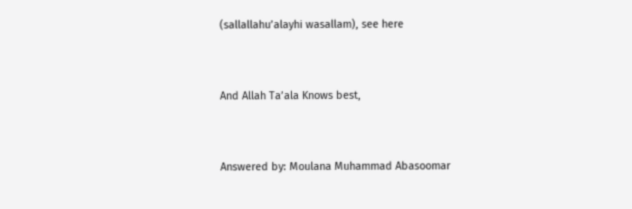(sallallahu’alayhi wasallam), see here


And Allah Ta’ala Knows best,


Answered by: Moulana Muhammad Abasoomar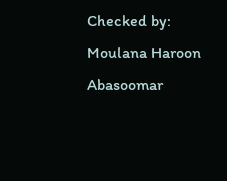Checked by: Moulana Haroon Abasoomar